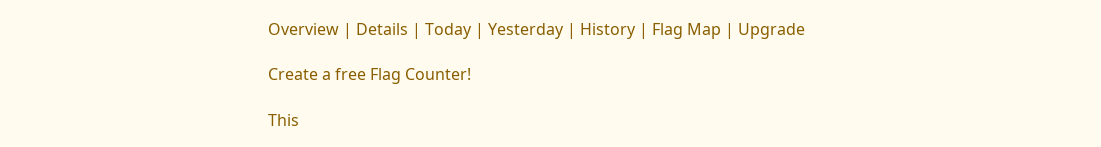Overview | Details | Today | Yesterday | History | Flag Map | Upgrade

Create a free Flag Counter!

This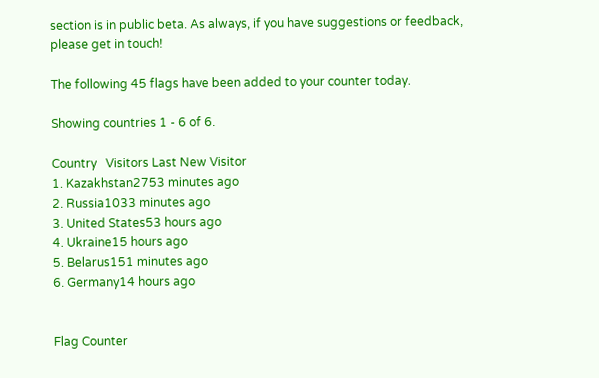section is in public beta. As always, if you have suggestions or feedback, please get in touch!

The following 45 flags have been added to your counter today.

Showing countries 1 - 6 of 6.

Country   Visitors Last New Visitor
1. Kazakhstan2753 minutes ago
2. Russia1033 minutes ago
3. United States53 hours ago
4. Ukraine15 hours ago
5. Belarus151 minutes ago
6. Germany14 hours ago


Flag Counter